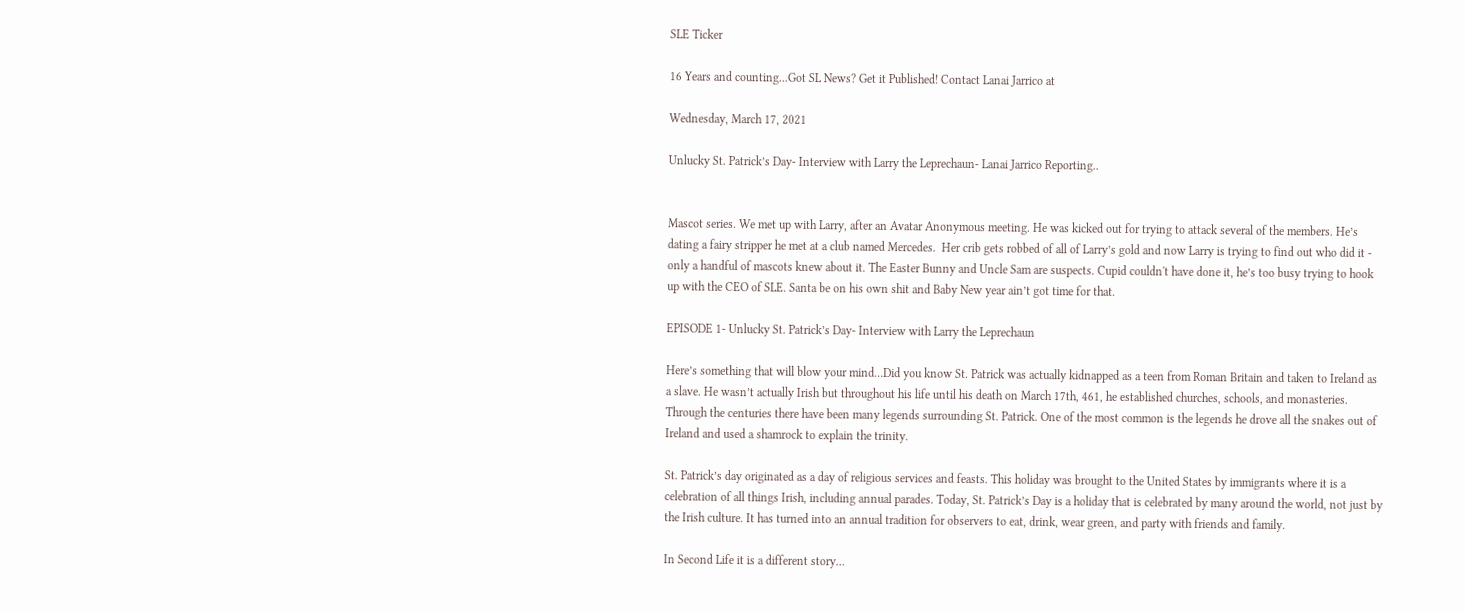SLE Ticker

16 Years and counting...Got SL News? Get it Published! Contact Lanai Jarrico at

Wednesday, March 17, 2021

Unlucky St. Patrick’s Day- Interview with Larry the Leprechaun- Lanai Jarrico Reporting..


Mascot series. We met up with Larry, after an Avatar Anonymous meeting. He was kicked out for trying to attack several of the members. He’s dating a fairy stripper he met at a club named Mercedes.  Her crib gets robbed of all of Larry’s gold and now Larry is trying to find out who did it - only a handful of mascots knew about it. The Easter Bunny and Uncle Sam are suspects. Cupid couldn't have done it, he’s too busy trying to hook up with the CEO of SLE. Santa be on his own shit and Baby New year ain’t got time for that.

EPISODE 1- Unlucky St. Patrick’s Day- Interview with Larry the Leprechaun

Here’s something that will blow your mind…Did you know St. Patrick was actually kidnapped as a teen from Roman Britain and taken to Ireland as a slave. He wasn’t actually Irish but throughout his life until his death on March 17th, 461, he established churches, schools, and monasteries. Through the centuries there have been many legends surrounding St. Patrick. One of the most common is the legends he drove all the snakes out of Ireland and used a shamrock to explain the trinity.

St. Patrick’s day originated as a day of religious services and feasts. This holiday was brought to the United States by immigrants where it is a celebration of all things Irish, including annual parades. Today, St. Patrick’s Day is a holiday that is celebrated by many around the world, not just by the Irish culture. It has turned into an annual tradition for observers to eat, drink, wear green, and party with friends and family.

In Second Life it is a different story…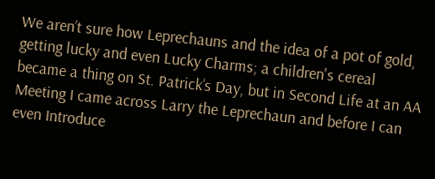We aren’t sure how Leprechauns and the idea of a pot of gold, getting lucky and even Lucky Charms; a children's cereal became a thing on St. Patrick’s Day, but in Second Life at an AA Meeting I came across Larry the Leprechaun and before I can even Introduce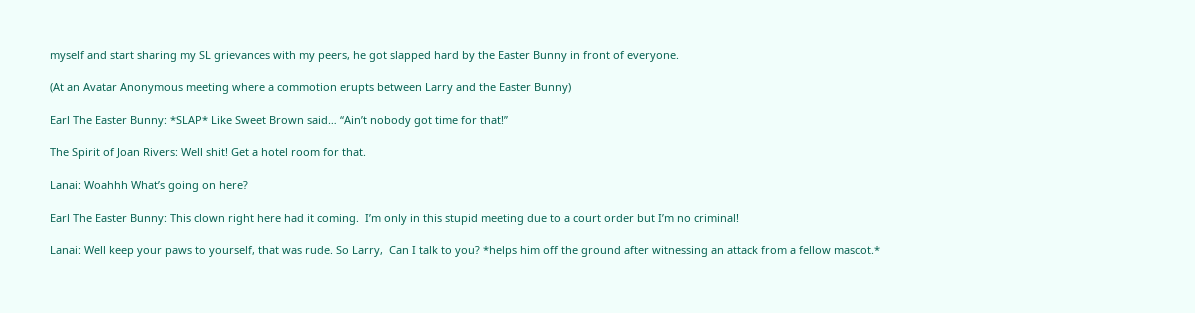myself and start sharing my SL grievances with my peers, he got slapped hard by the Easter Bunny in front of everyone.

(At an Avatar Anonymous meeting where a commotion erupts between Larry and the Easter Bunny)

Earl The Easter Bunny: *SLAP* Like Sweet Brown said… “Ain’t nobody got time for that!”

The Spirit of Joan Rivers: Well shit! Get a hotel room for that.

Lanai: Woahhh What’s going on here?

Earl The Easter Bunny: This clown right here had it coming.  I’m only in this stupid meeting due to a court order but I’m no criminal!

Lanai: Well keep your paws to yourself, that was rude. So Larry,  Can I talk to you? *helps him off the ground after witnessing an attack from a fellow mascot.*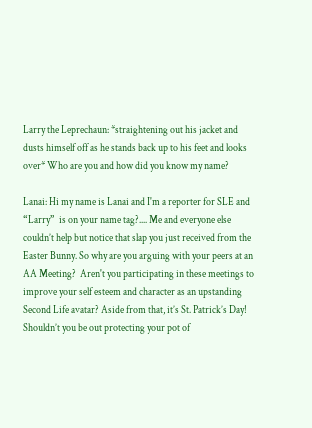Larry the Leprechaun: *straightening out his jacket and dusts himself off as he stands back up to his feet and looks over* Who are you and how did you know my name?

Lanai: Hi my name is Lanai and I'm a reporter for SLE and “Larry”  is on your name tag?.... Me and everyone else couldn’t help but notice that slap you just received from the Easter Bunny. So why are you arguing with your peers at an AA Meeting?  Aren't you participating in these meetings to improve your self esteem and character as an upstanding Second Life avatar? Aside from that, it’s St. Patrick’s Day! Shouldn’t you be out protecting your pot of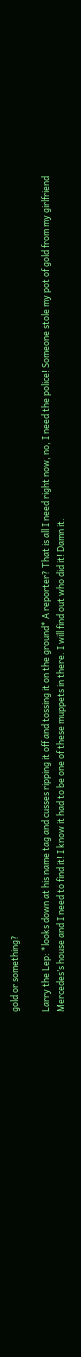gold or something?

Larry the Lep: *looks down at his name tag and cusses ripping it off and tossing it on the ground* A reporter? That is all I need right now, no, I need the police! Someone stole my pot of gold from my girlfriend Mercedes’s house and I need to find it! I know it had to be one of these muppets in there. I will find out who did it! Damn it.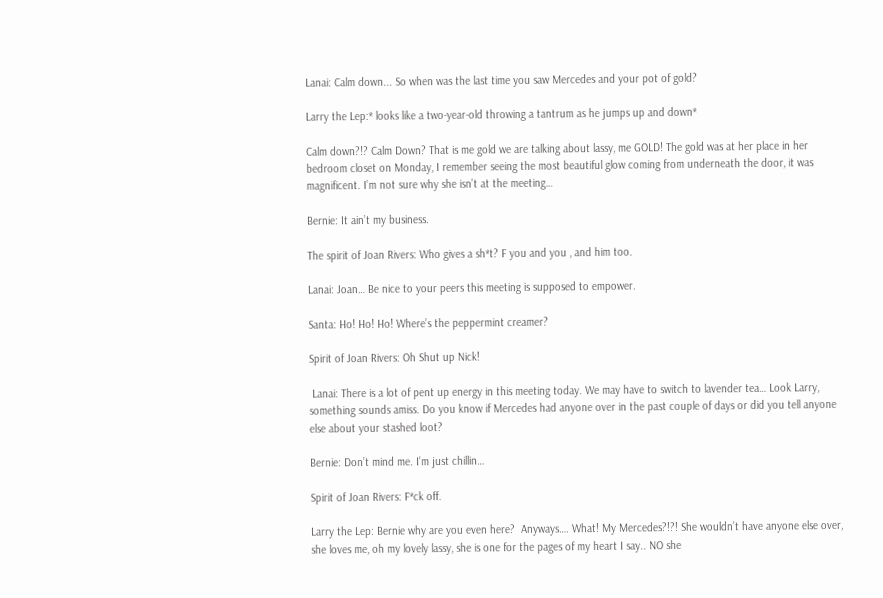Lanai: Calm down... So when was the last time you saw Mercedes and your pot of gold?

Larry the Lep:* looks like a two-year-old throwing a tantrum as he jumps up and down*

Calm down?!? Calm Down? That is me gold we are talking about lassy, me GOLD! The gold was at her place in her bedroom closet on Monday, I remember seeing the most beautiful glow coming from underneath the door, it was magnificent. I’m not sure why she isn’t at the meeting…

Bernie: It ain’t my business.

The spirit of Joan Rivers: Who gives a sh*t? F you and you , and him too.

Lanai: Joan… Be nice to your peers this meeting is supposed to empower.

Santa: Ho! Ho! Ho! Where’s the peppermint creamer?

Spirit of Joan Rivers: Oh Shut up Nick!

 Lanai: There is a lot of pent up energy in this meeting today. We may have to switch to lavender tea… Look Larry, something sounds amiss. Do you know if Mercedes had anyone over in the past couple of days or did you tell anyone else about your stashed loot?

Bernie: Don’t mind me. I’m just chillin…

Spirit of Joan Rivers: F*ck off.

Larry the Lep: Bernie why are you even here?  Anyways…. What! My Mercedes?!?! She wouldn’t have anyone else over, she loves me, oh my lovely lassy, she is one for the pages of my heart I say.. NO she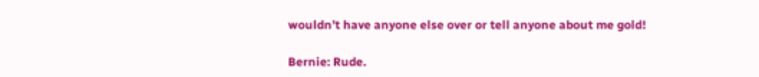wouldn’t have anyone else over or tell anyone about me gold!

Bernie: Rude.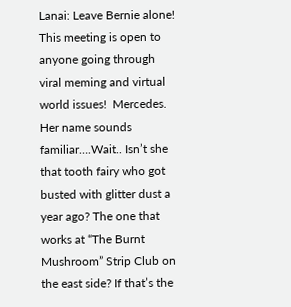Lanai: Leave Bernie alone! This meeting is open to anyone going through viral meming and virtual world issues!  Mercedes. Her name sounds familiar….Wait.. Isn’t she that tooth fairy who got busted with glitter dust a year ago? The one that works at “The Burnt Mushroom” Strip Club on the east side? If that’s the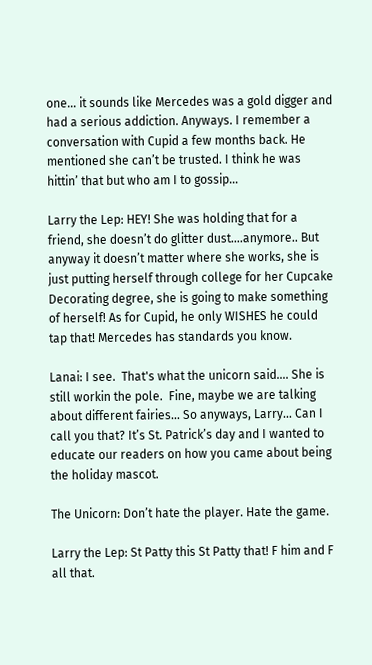one… it sounds like Mercedes was a gold digger and had a serious addiction. Anyways. I remember a conversation with Cupid a few months back. He mentioned she can’t be trusted. I think he was hittin’ that but who am I to gossip…

Larry the Lep: HEY! She was holding that for a friend, she doesn’t do glitter dust….anymore.. But anyway it doesn’t matter where she works, she is just putting herself through college for her Cupcake Decorating degree, she is going to make something of herself! As for Cupid, he only WISHES he could tap that! Mercedes has standards you know.

Lanai: I see.  That's what the unicorn said…. She is still workin the pole.  Fine, maybe we are talking about different fairies… So anyways, Larry… Can I call you that? It’s St. Patrick’s day and I wanted to educate our readers on how you came about being the holiday mascot.

The Unicorn: Don’t hate the player. Hate the game.

Larry the Lep: St Patty this St Patty that! F him and F all that.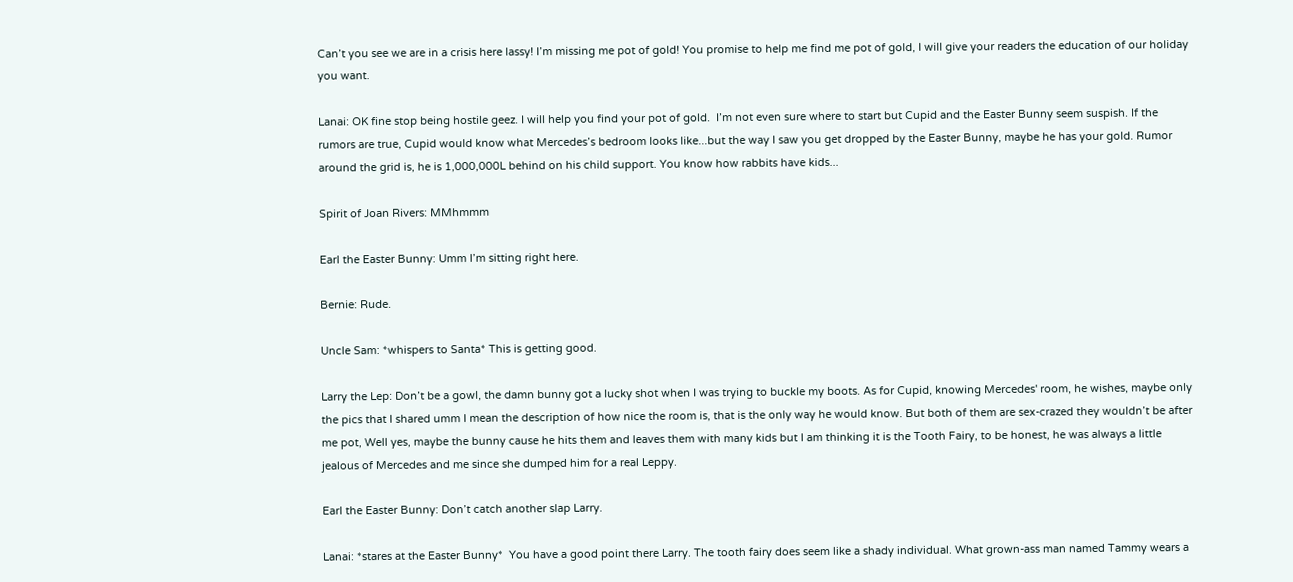Can’t you see we are in a crisis here lassy! I’m missing me pot of gold! You promise to help me find me pot of gold, I will give your readers the education of our holiday you want.

Lanai: OK fine stop being hostile geez. I will help you find your pot of gold.  I’m not even sure where to start but Cupid and the Easter Bunny seem suspish. If the rumors are true, Cupid would know what Mercedes’s bedroom looks like...but the way I saw you get dropped by the Easter Bunny, maybe he has your gold. Rumor around the grid is, he is 1,000,000L behind on his child support. You know how rabbits have kids...

Spirit of Joan Rivers: MMhmmm

Earl the Easter Bunny: Umm I’m sitting right here.

Bernie: Rude.

Uncle Sam: *whispers to Santa* This is getting good.

Larry the Lep: Don’t be a gowl, the damn bunny got a lucky shot when I was trying to buckle my boots. As for Cupid, knowing Mercedes' room, he wishes, maybe only the pics that I shared umm I mean the description of how nice the room is, that is the only way he would know. But both of them are sex-crazed they wouldn’t be after me pot, Well yes, maybe the bunny cause he hits them and leaves them with many kids but I am thinking it is the Tooth Fairy, to be honest, he was always a little jealous of Mercedes and me since she dumped him for a real Leppy.

Earl the Easter Bunny: Don’t catch another slap Larry.

Lanai: *stares at the Easter Bunny*  You have a good point there Larry. The tooth fairy does seem like a shady individual. What grown-ass man named Tammy wears a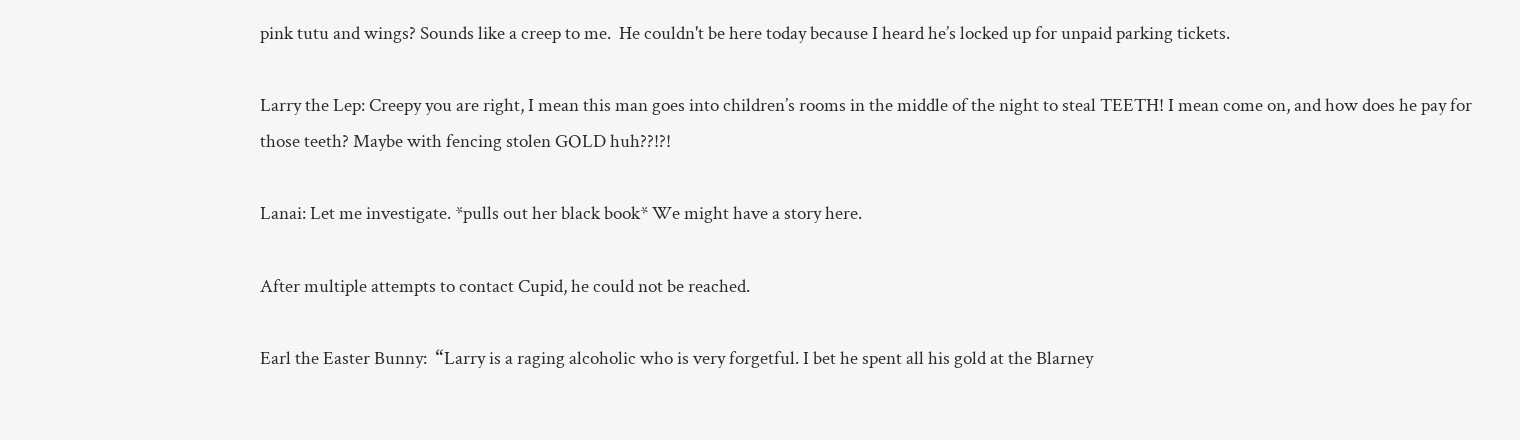pink tutu and wings? Sounds like a creep to me.  He couldn't be here today because I heard he’s locked up for unpaid parking tickets.

Larry the Lep: Creepy you are right, I mean this man goes into children’s rooms in the middle of the night to steal TEETH! I mean come on, and how does he pay for those teeth? Maybe with fencing stolen GOLD huh??!?!

Lanai: Let me investigate. *pulls out her black book* We might have a story here.

After multiple attempts to contact Cupid, he could not be reached.

Earl the Easter Bunny:  “Larry is a raging alcoholic who is very forgetful. I bet he spent all his gold at the Blarney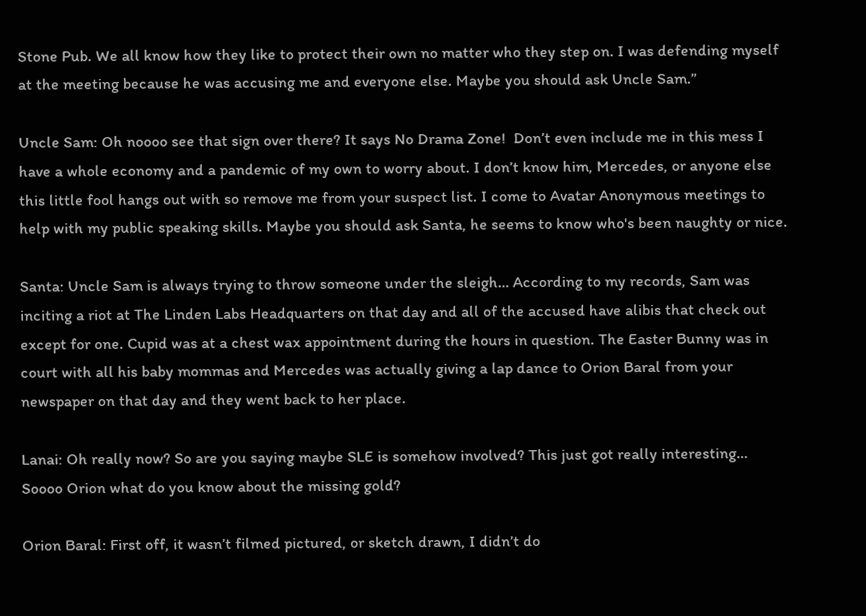Stone Pub. We all know how they like to protect their own no matter who they step on. I was defending myself at the meeting because he was accusing me and everyone else. Maybe you should ask Uncle Sam.”

Uncle Sam: Oh noooo see that sign over there? It says No Drama Zone!  Don’t even include me in this mess I have a whole economy and a pandemic of my own to worry about. I don’t know him, Mercedes, or anyone else this little fool hangs out with so remove me from your suspect list. I come to Avatar Anonymous meetings to help with my public speaking skills. Maybe you should ask Santa, he seems to know who's been naughty or nice.

Santa: Uncle Sam is always trying to throw someone under the sleigh… According to my records, Sam was inciting a riot at The Linden Labs Headquarters on that day and all of the accused have alibis that check out except for one. Cupid was at a chest wax appointment during the hours in question. The Easter Bunny was in court with all his baby mommas and Mercedes was actually giving a lap dance to Orion Baral from your newspaper on that day and they went back to her place.

Lanai: Oh really now? So are you saying maybe SLE is somehow involved? This just got really interesting… Soooo Orion what do you know about the missing gold?

Orion Baral: First off, it wasn’t filmed pictured, or sketch drawn, I didn’t do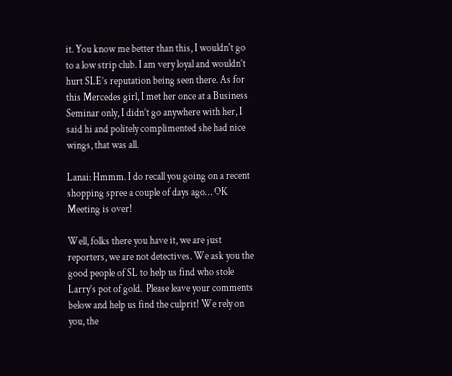it. You know me better than this, I wouldn't go to a low strip club. I am very loyal and wouldn’t hurt SLE’s reputation being seen there. As for this Mercedes girl, I met her once at a Business Seminar only, I didn’t go anywhere with her, I said hi and politely complimented she had nice wings, that was all.

Lanai: Hmmm. I do recall you going on a recent shopping spree a couple of days ago… OK Meeting is over!

Well, folks there you have it, we are just reporters, we are not detectives. We ask you the good people of SL to help us find who stole Larry’s pot of gold.  Please leave your comments below and help us find the culprit! We rely on you, the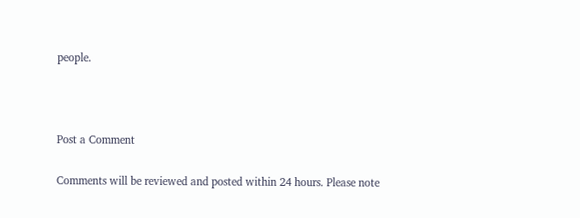people.



Post a Comment

Comments will be reviewed and posted within 24 hours. Please note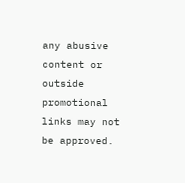any abusive content or outside promotional links may not be approved.